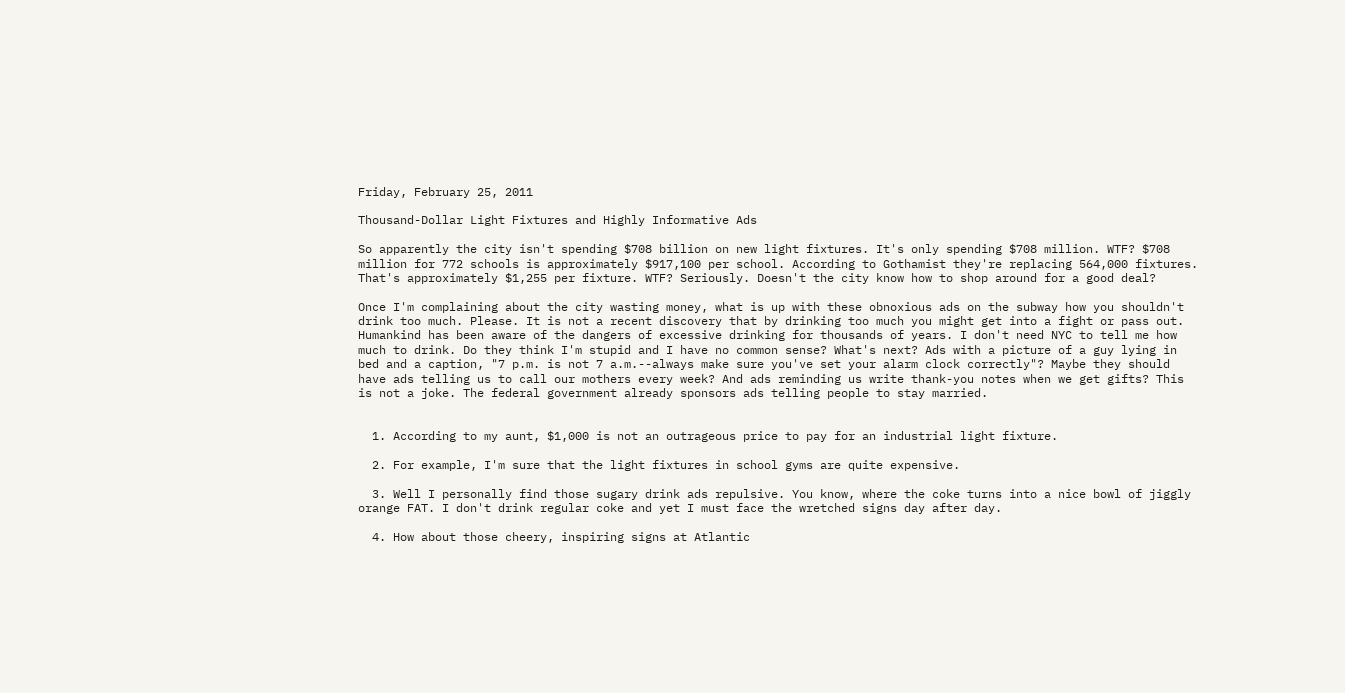Friday, February 25, 2011

Thousand-Dollar Light Fixtures and Highly Informative Ads

So apparently the city isn't spending $708 billion on new light fixtures. It's only spending $708 million. WTF? $708 million for 772 schools is approximately $917,100 per school. According to Gothamist they're replacing 564,000 fixtures. That's approximately $1,255 per fixture. WTF? Seriously. Doesn't the city know how to shop around for a good deal?

Once I'm complaining about the city wasting money, what is up with these obnoxious ads on the subway how you shouldn't drink too much. Please. It is not a recent discovery that by drinking too much you might get into a fight or pass out. Humankind has been aware of the dangers of excessive drinking for thousands of years. I don't need NYC to tell me how much to drink. Do they think I'm stupid and I have no common sense? What's next? Ads with a picture of a guy lying in bed and a caption, "7 p.m. is not 7 a.m.--always make sure you've set your alarm clock correctly"? Maybe they should have ads telling us to call our mothers every week? And ads reminding us write thank-you notes when we get gifts? This is not a joke. The federal government already sponsors ads telling people to stay married.


  1. According to my aunt, $1,000 is not an outrageous price to pay for an industrial light fixture.

  2. For example, I'm sure that the light fixtures in school gyms are quite expensive.

  3. Well I personally find those sugary drink ads repulsive. You know, where the coke turns into a nice bowl of jiggly orange FAT. I don't drink regular coke and yet I must face the wretched signs day after day.

  4. How about those cheery, inspiring signs at Atlantic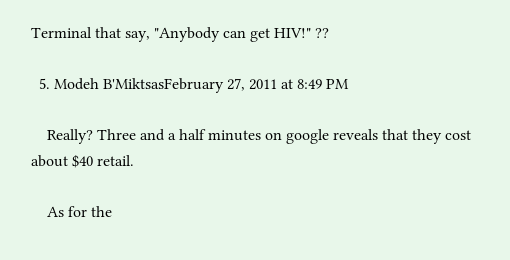Terminal that say, "Anybody can get HIV!" ??

  5. Modeh B'MiktsasFebruary 27, 2011 at 8:49 PM

    Really? Three and a half minutes on google reveals that they cost about $40 retail.

    As for the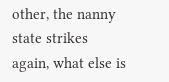other, the nanny state strikes again, what else is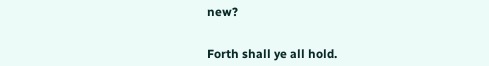new?


Forth shall ye all hold.